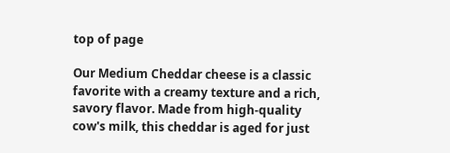top of page

Our Medium Cheddar cheese is a classic favorite with a creamy texture and a rich, savory flavor. Made from high-quality cow's milk, this cheddar is aged for just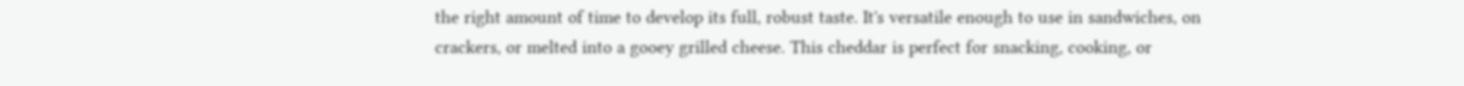the right amount of time to develop its full, robust taste. It's versatile enough to use in sandwiches, on crackers, or melted into a gooey grilled cheese. This cheddar is perfect for snacking, cooking, or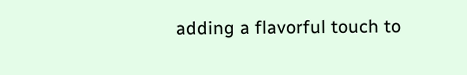adding a flavorful touch to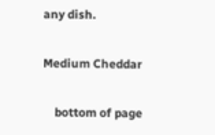any dish.

Medium Cheddar

    bottom of page